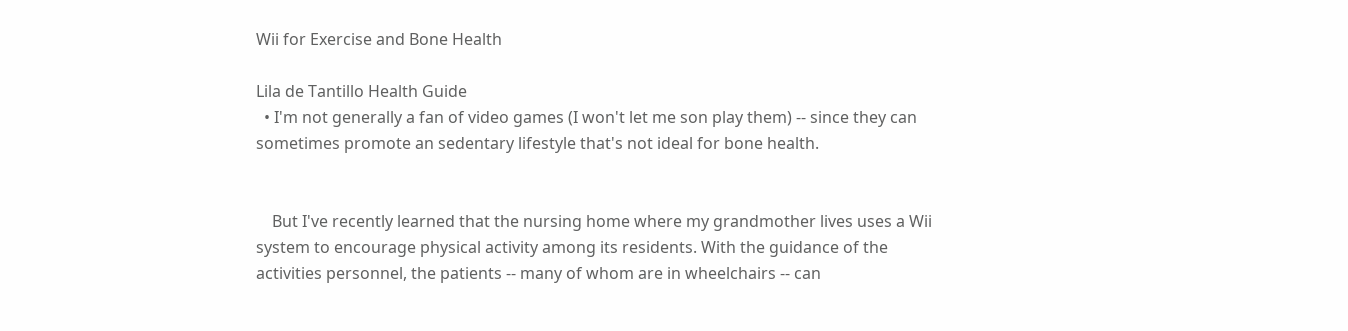Wii for Exercise and Bone Health

Lila de Tantillo Health Guide
  • I'm not generally a fan of video games (I won't let me son play them) -- since they can sometimes promote an sedentary lifestyle that's not ideal for bone health.


    But I've recently learned that the nursing home where my grandmother lives uses a Wii system to encourage physical activity among its residents. With the guidance of the activities personnel, the patients -- many of whom are in wheelchairs -- can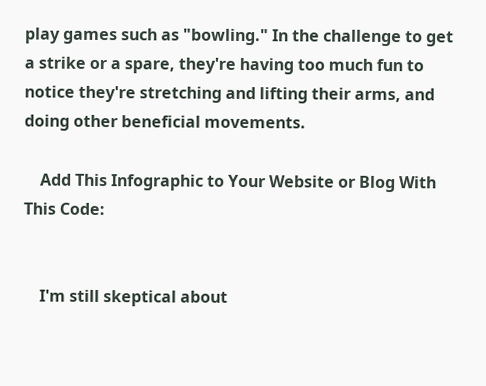play games such as "bowling." In the challenge to get a strike or a spare, they're having too much fun to notice they're stretching and lifting their arms, and doing other beneficial movements.

    Add This Infographic to Your Website or Blog With This Code:


    I'm still skeptical about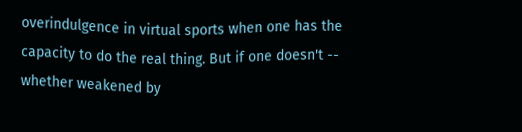overindulgence in virtual sports when one has the capacity to do the real thing. But if one doesn't -- whether weakened by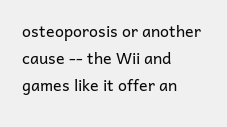osteoporosis or another cause -- the Wii and games like it offer an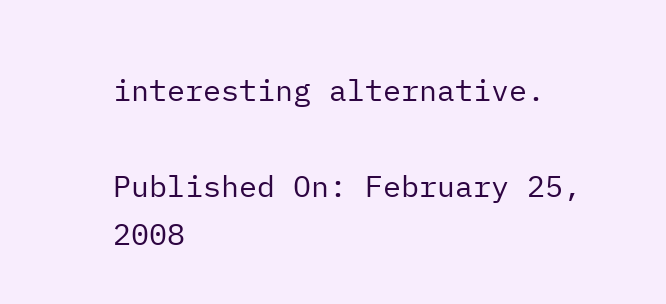interesting alternative.

Published On: February 25, 2008